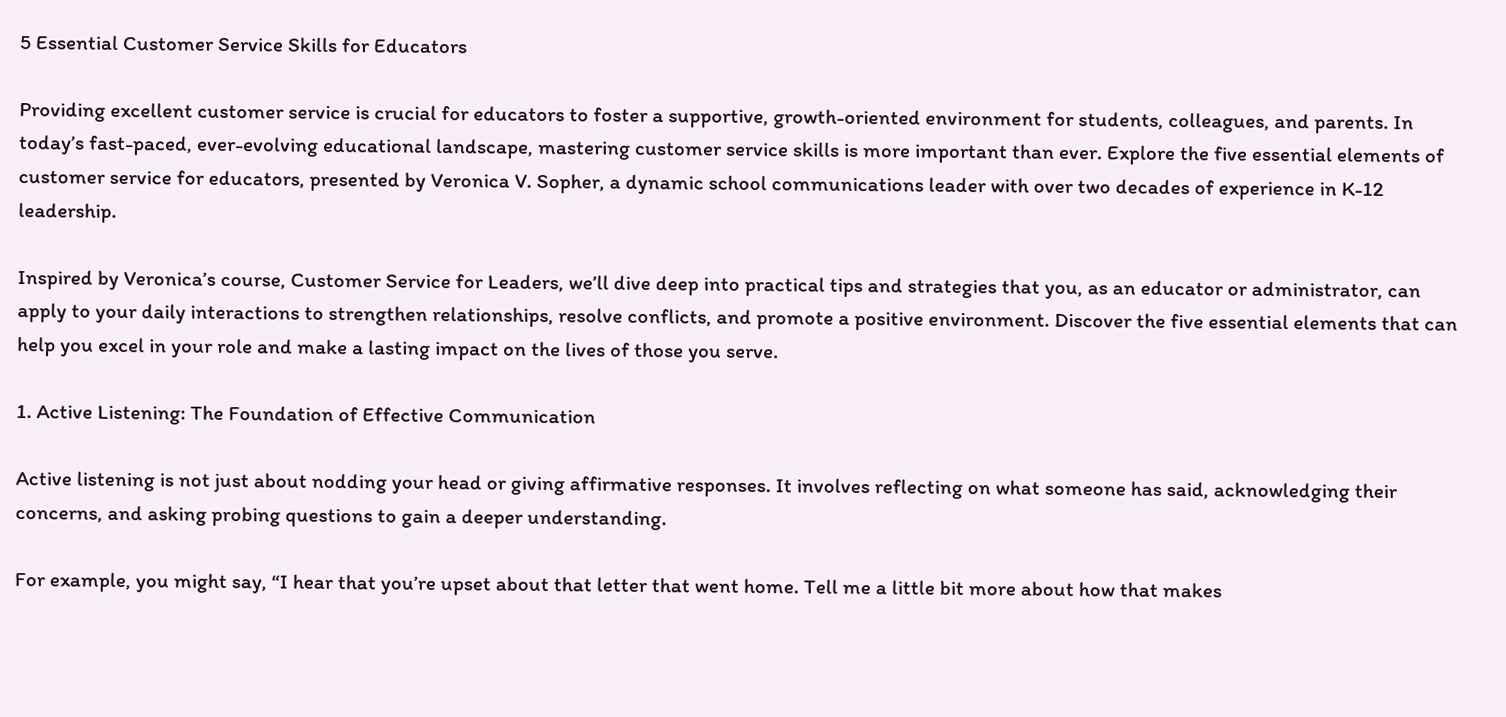5 Essential Customer Service Skills for Educators

Providing excellent customer service is crucial for educators to foster a supportive, growth-oriented environment for students, colleagues, and parents. In today’s fast-paced, ever-evolving educational landscape, mastering customer service skills is more important than ever. Explore the five essential elements of customer service for educators, presented by Veronica V. Sopher, a dynamic school communications leader with over two decades of experience in K-12 leadership.

Inspired by Veronica’s course, Customer Service for Leaders, we’ll dive deep into practical tips and strategies that you, as an educator or administrator, can apply to your daily interactions to strengthen relationships, resolve conflicts, and promote a positive environment. Discover the five essential elements that can help you excel in your role and make a lasting impact on the lives of those you serve.

1. Active Listening: The Foundation of Effective Communication

Active listening is not just about nodding your head or giving affirmative responses. It involves reflecting on what someone has said, acknowledging their concerns, and asking probing questions to gain a deeper understanding.

For example, you might say, “I hear that you’re upset about that letter that went home. Tell me a little bit more about how that makes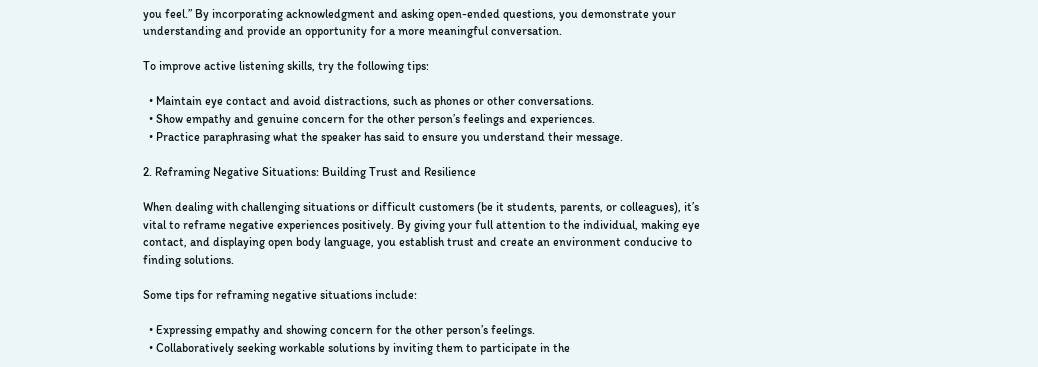you feel.” By incorporating acknowledgment and asking open-ended questions, you demonstrate your understanding and provide an opportunity for a more meaningful conversation.

To improve active listening skills, try the following tips:

  • Maintain eye contact and avoid distractions, such as phones or other conversations.
  • Show empathy and genuine concern for the other person’s feelings and experiences.
  • Practice paraphrasing what the speaker has said to ensure you understand their message.

2. Reframing Negative Situations: Building Trust and Resilience

When dealing with challenging situations or difficult customers (be it students, parents, or colleagues), it’s vital to reframe negative experiences positively. By giving your full attention to the individual, making eye contact, and displaying open body language, you establish trust and create an environment conducive to finding solutions.

Some tips for reframing negative situations include:

  • Expressing empathy and showing concern for the other person’s feelings.
  • Collaboratively seeking workable solutions by inviting them to participate in the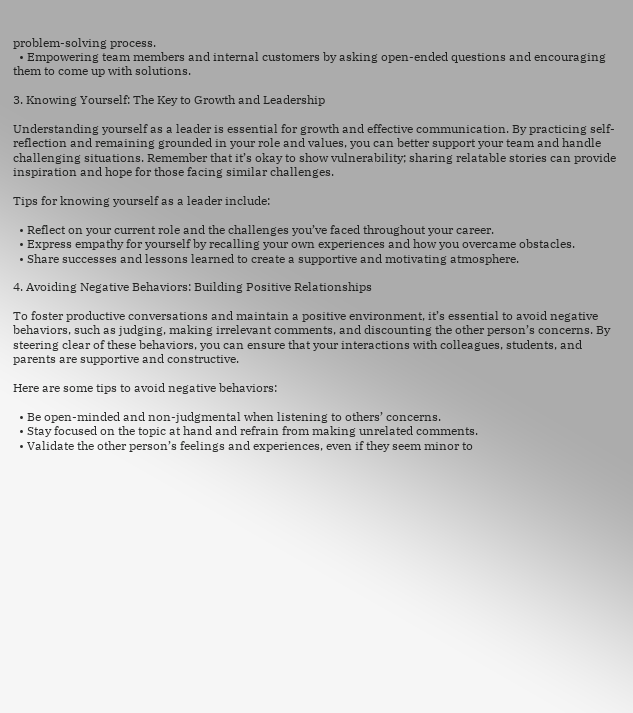problem-solving process.
  • Empowering team members and internal customers by asking open-ended questions and encouraging them to come up with solutions.

3. Knowing Yourself: The Key to Growth and Leadership

Understanding yourself as a leader is essential for growth and effective communication. By practicing self-reflection and remaining grounded in your role and values, you can better support your team and handle challenging situations. Remember that it’s okay to show vulnerability; sharing relatable stories can provide inspiration and hope for those facing similar challenges.

Tips for knowing yourself as a leader include:

  • Reflect on your current role and the challenges you’ve faced throughout your career.
  • Express empathy for yourself by recalling your own experiences and how you overcame obstacles.
  • Share successes and lessons learned to create a supportive and motivating atmosphere.

4. Avoiding Negative Behaviors: Building Positive Relationships

To foster productive conversations and maintain a positive environment, it’s essential to avoid negative behaviors, such as judging, making irrelevant comments, and discounting the other person’s concerns. By steering clear of these behaviors, you can ensure that your interactions with colleagues, students, and parents are supportive and constructive.

Here are some tips to avoid negative behaviors:

  • Be open-minded and non-judgmental when listening to others’ concerns.
  • Stay focused on the topic at hand and refrain from making unrelated comments.
  • Validate the other person’s feelings and experiences, even if they seem minor to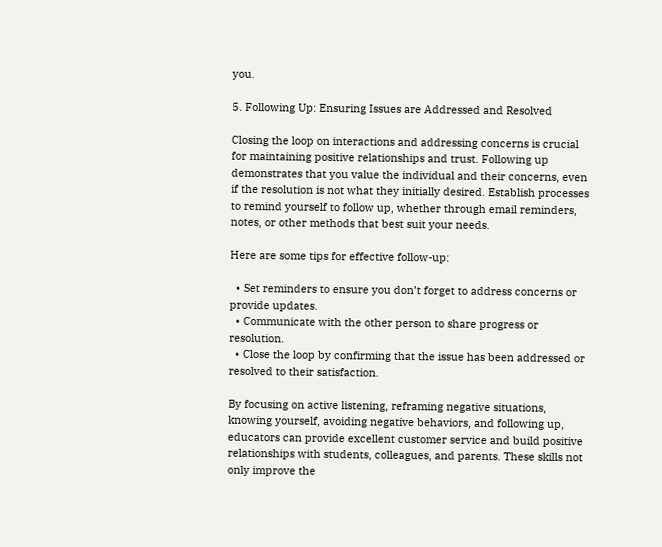you.

5. Following Up: Ensuring Issues are Addressed and Resolved

Closing the loop on interactions and addressing concerns is crucial for maintaining positive relationships and trust. Following up demonstrates that you value the individual and their concerns, even if the resolution is not what they initially desired. Establish processes to remind yourself to follow up, whether through email reminders, notes, or other methods that best suit your needs.

Here are some tips for effective follow-up:

  • Set reminders to ensure you don’t forget to address concerns or provide updates.
  • Communicate with the other person to share progress or resolution.
  • Close the loop by confirming that the issue has been addressed or resolved to their satisfaction.

By focusing on active listening, reframing negative situations, knowing yourself, avoiding negative behaviors, and following up, educators can provide excellent customer service and build positive relationships with students, colleagues, and parents. These skills not only improve the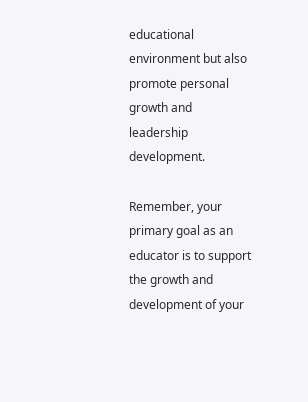educational environment but also promote personal growth and leadership development.

Remember, your primary goal as an educator is to support the growth and development of your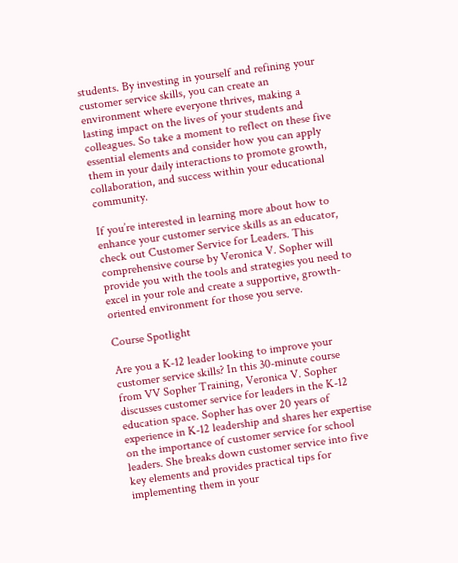students. By investing in yourself and refining your customer service skills, you can create an environment where everyone thrives, making a lasting impact on the lives of your students and colleagues. So take a moment to reflect on these five essential elements and consider how you can apply them in your daily interactions to promote growth, collaboration, and success within your educational community.

If you’re interested in learning more about how to enhance your customer service skills as an educator, check out Customer Service for Leaders. This comprehensive course by Veronica V. Sopher will provide you with the tools and strategies you need to excel in your role and create a supportive, growth-oriented environment for those you serve.

Course Spotlight

Are you a K-12 leader looking to improve your customer service skills? In this 30-minute course from VV Sopher Training, Veronica V. Sopher discusses customer service for leaders in the K-12 education space. Sopher has over 20 years of experience in K-12 leadership and shares her expertise on the importance of customer service for school leaders. She breaks down customer service into five key elements and provides practical tips for implementing them in your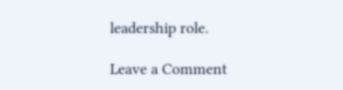leadership role.

Leave a Comment